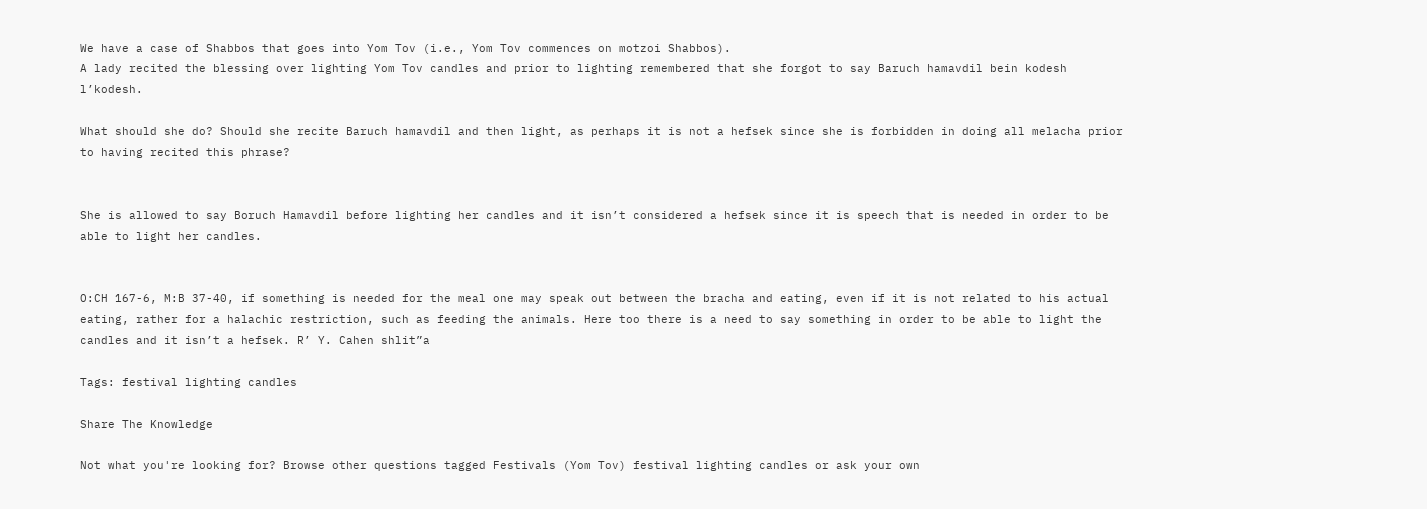We have a case of Shabbos that goes into Yom Tov (i.e., Yom Tov commences on motzoi Shabbos).
A lady recited the blessing over lighting Yom Tov candles and prior to lighting remembered that she forgot to say Baruch hamavdil bein kodesh l’kodesh.

What should she do? Should she recite Baruch hamavdil and then light, as perhaps it is not a hefsek since she is forbidden in doing all melacha prior to having recited this phrase?


She is allowed to say Boruch Hamavdil before lighting her candles and it isn’t considered a hefsek since it is speech that is needed in order to be able to light her candles.


O:CH 167-6, M:B 37-40, if something is needed for the meal one may speak out between the bracha and eating, even if it is not related to his actual eating, rather for a halachic restriction, such as feeding the animals. Here too there is a need to say something in order to be able to light the candles and it isn’t a hefsek. R’ Y. Cahen shlit”a

Tags: festival lighting candles

Share The Knowledge

Not what you're looking for? Browse other questions tagged Festivals (Yom Tov) festival lighting candles or ask your own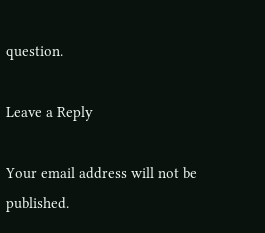question.

Leave a Reply

Your email address will not be published.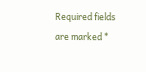Required fields are marked *